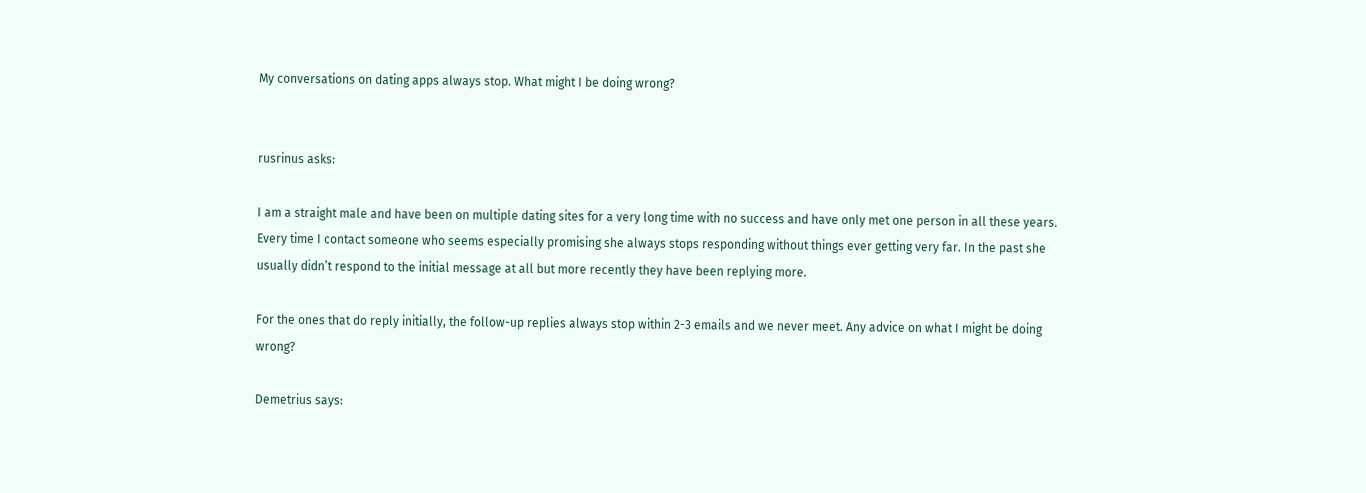My conversations on dating apps always stop. What might I be doing wrong?


rusrinus asks:

I am a straight male and have been on multiple dating sites for a very long time with no success and have only met one person in all these years. Every time I contact someone who seems especially promising she always stops responding without things ever getting very far. In the past she usually didn’t respond to the initial message at all but more recently they have been replying more.

For the ones that do reply initially, the follow-up replies always stop within 2-3 emails and we never meet. Any advice on what I might be doing wrong?

Demetrius says: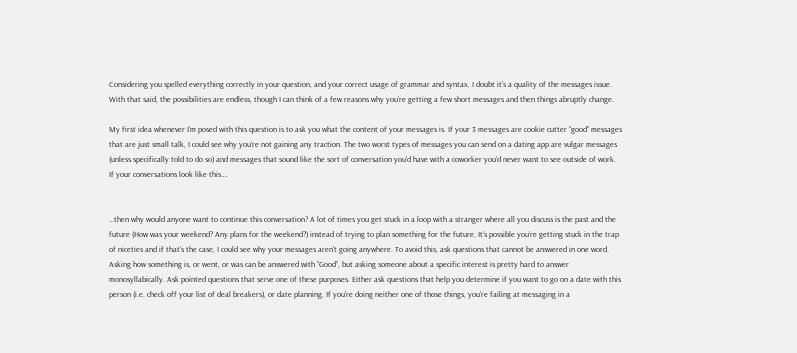Considering you spelled everything correctly in your question, and your correct usage of grammar and syntax, I doubt it’s a quality of the messages issue. With that said, the possibilities are endless, though I can think of a few reasons why you’re getting a few short messages and then things abruptly change.

My first idea whenever I’m posed with this question is to ask you what the content of your messages is. If your 3 messages are cookie cutter “good” messages that are just small talk, I could see why you’re not gaining any traction. The two worst types of messages you can send on a dating app are vulgar messages (unless specifically told to do so) and messages that sound like the sort of conversation you’d have with a coworker you’d never want to see outside of work. If your conversations look like this….


…then why would anyone want to continue this conversation? A lot of times you get stuck in a loop with a stranger where all you discuss is the past and the future (How was your weekend? Any plans for the weekend?) instead of trying to plan something for the future. It’s possible you’re getting stuck in the trap of niceties and if that’s the case, I could see why your messages aren’t going anywhere. To avoid this, ask questions that cannot be answered in one word. Asking how something is, or went, or was can be answered with “Good”, but asking someone about a specific interest is pretty hard to answer monosyllabically. Ask pointed questions that serve one of these purposes. Either ask questions that help you determine if you want to go on a date with this person (i.e. check off your list of deal breakers), or date planning. If you’re doing neither one of those things, you’re failing at messaging in a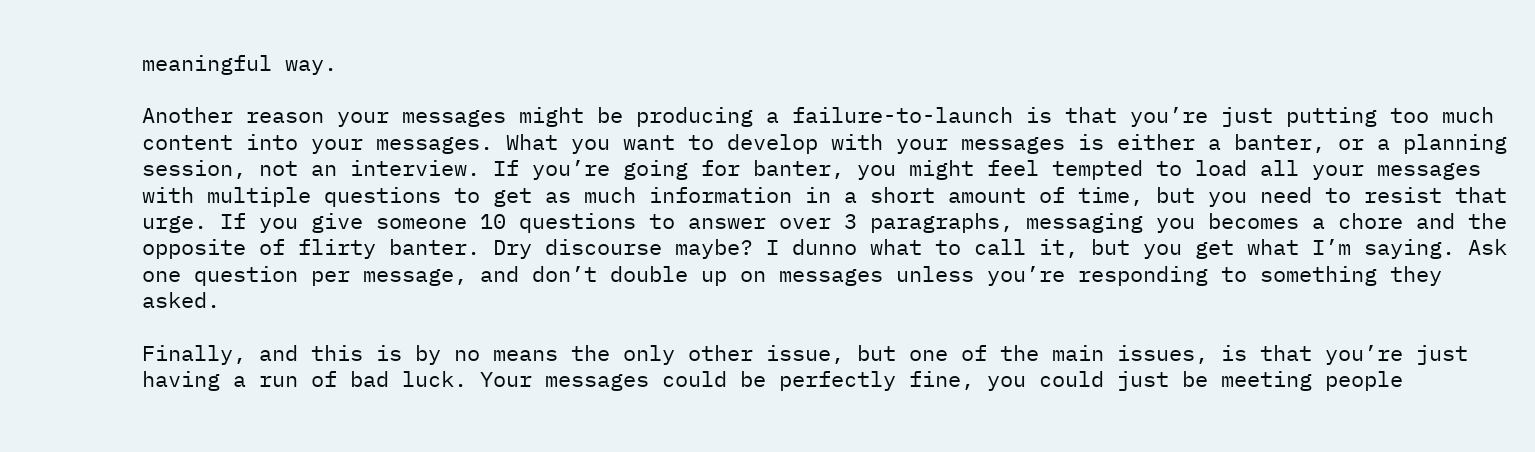meaningful way.

Another reason your messages might be producing a failure-to-launch is that you’re just putting too much content into your messages. What you want to develop with your messages is either a banter, or a planning session, not an interview. If you’re going for banter, you might feel tempted to load all your messages with multiple questions to get as much information in a short amount of time, but you need to resist that urge. If you give someone 10 questions to answer over 3 paragraphs, messaging you becomes a chore and the opposite of flirty banter. Dry discourse maybe? I dunno what to call it, but you get what I’m saying. Ask one question per message, and don’t double up on messages unless you’re responding to something they asked.

Finally, and this is by no means the only other issue, but one of the main issues, is that you’re just having a run of bad luck. Your messages could be perfectly fine, you could just be meeting people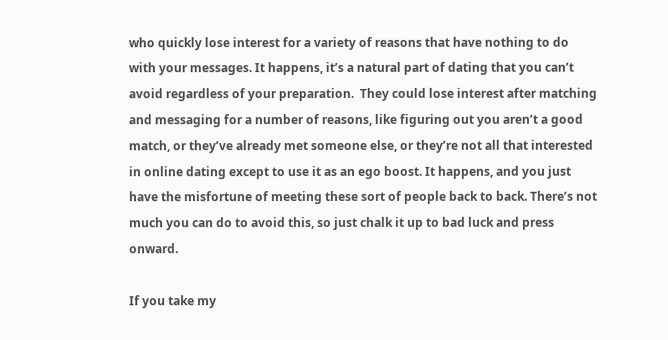who quickly lose interest for a variety of reasons that have nothing to do with your messages. It happens, it’s a natural part of dating that you can’t avoid regardless of your preparation.  They could lose interest after matching and messaging for a number of reasons, like figuring out you aren’t a good match, or they’ve already met someone else, or they’re not all that interested in online dating except to use it as an ego boost. It happens, and you just have the misfortune of meeting these sort of people back to back. There’s not much you can do to avoid this, so just chalk it up to bad luck and press onward.

If you take my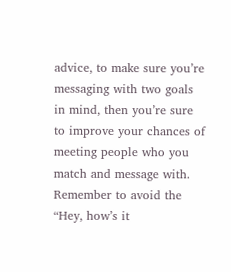advice, to make sure you’re messaging with two goals in mind, then you’re sure to improve your chances of meeting people who you match and message with. Remember to avoid the “Hey, how’s it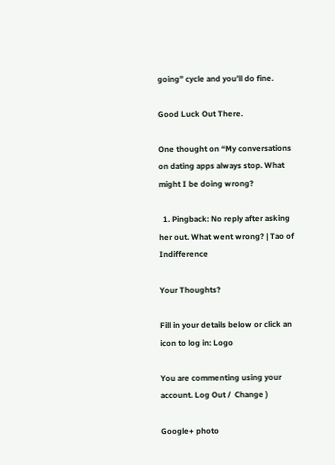going” cycle and you’ll do fine.

Good Luck Out There.

One thought on “My conversations on dating apps always stop. What might I be doing wrong?

  1. Pingback: No reply after asking her out. What went wrong? | Tao of Indifference

Your Thoughts?

Fill in your details below or click an icon to log in: Logo

You are commenting using your account. Log Out /  Change )

Google+ photo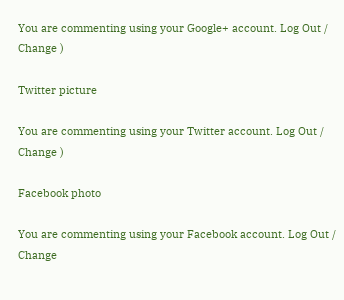You are commenting using your Google+ account. Log Out /  Change )

Twitter picture

You are commenting using your Twitter account. Log Out /  Change )

Facebook photo

You are commenting using your Facebook account. Log Out /  Change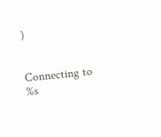)


Connecting to %s